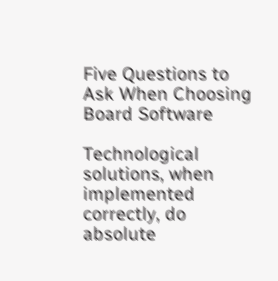Five Questions to Ask When Choosing Board Software

Technological solutions, when implemented correctly, do absolute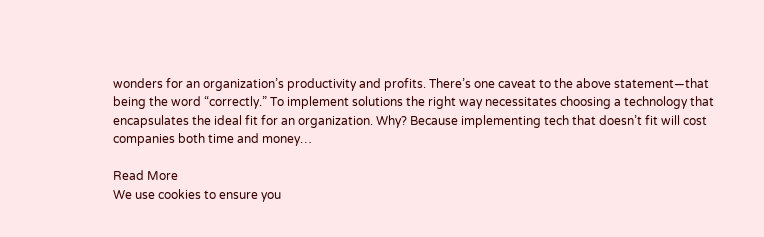wonders for an organization’s productivity and profits. There’s one caveat to the above statement—that being the word “correctly.” To implement solutions the right way necessitates choosing a technology that encapsulates the ideal fit for an organization. Why? Because implementing tech that doesn’t fit will cost companies both time and money…

Read More
We use cookies to ensure you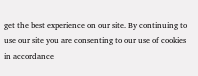get the best experience on our site. By continuing to use our site you are consenting to our use of cookies in accordance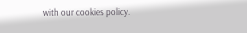with our cookies policy.